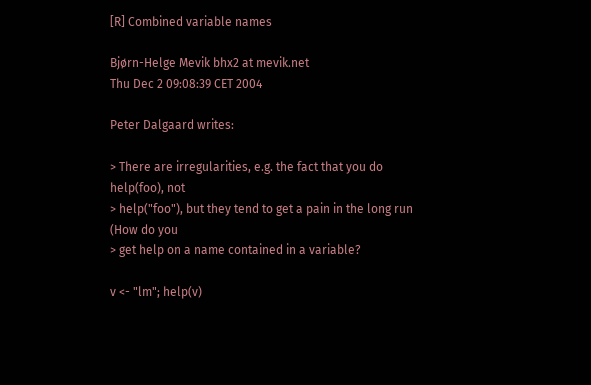[R] Combined variable names

Bjørn-Helge Mevik bhx2 at mevik.net
Thu Dec 2 09:08:39 CET 2004

Peter Dalgaard writes:

> There are irregularities, e.g. the fact that you do help(foo), not
> help("foo"), but they tend to get a pain in the long run (How do you
> get help on a name contained in a variable?

v <- "lm"; help(v)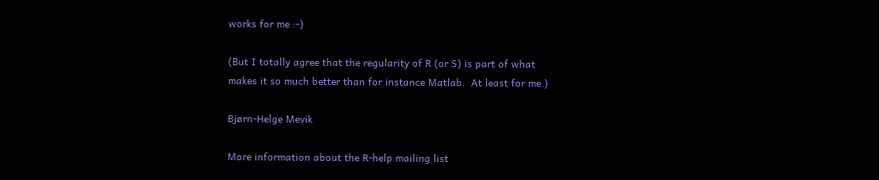works for me :-)

(But I totally agree that the regularity of R (or S) is part of what
makes it so much better than for instance Matlab.  At least for me.)

Bjørn-Helge Mevik

More information about the R-help mailing list